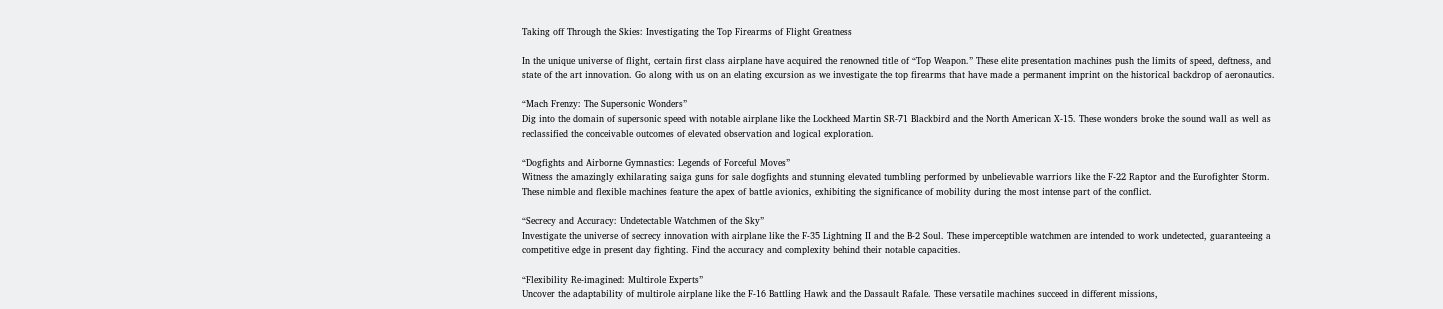Taking off Through the Skies: Investigating the Top Firearms of Flight Greatness

In the unique universe of flight, certain first class airplane have acquired the renowned title of “Top Weapon.” These elite presentation machines push the limits of speed, deftness, and state of the art innovation. Go along with us on an elating excursion as we investigate the top firearms that have made a permanent imprint on the historical backdrop of aeronautics.

“Mach Frenzy: The Supersonic Wonders”
Dig into the domain of supersonic speed with notable airplane like the Lockheed Martin SR-71 Blackbird and the North American X-15. These wonders broke the sound wall as well as reclassified the conceivable outcomes of elevated observation and logical exploration.

“Dogfights and Airborne Gymnastics: Legends of Forceful Moves”
Witness the amazingly exhilarating saiga guns for sale dogfights and stunning elevated tumbling performed by unbelievable warriors like the F-22 Raptor and the Eurofighter Storm. These nimble and flexible machines feature the apex of battle avionics, exhibiting the significance of mobility during the most intense part of the conflict.

“Secrecy and Accuracy: Undetectable Watchmen of the Sky”
Investigate the universe of secrecy innovation with airplane like the F-35 Lightning II and the B-2 Soul. These imperceptible watchmen are intended to work undetected, guaranteeing a competitive edge in present day fighting. Find the accuracy and complexity behind their notable capacities.

“Flexibility Re-imagined: Multirole Experts”
Uncover the adaptability of multirole airplane like the F-16 Battling Hawk and the Dassault Rafale. These versatile machines succeed in different missions,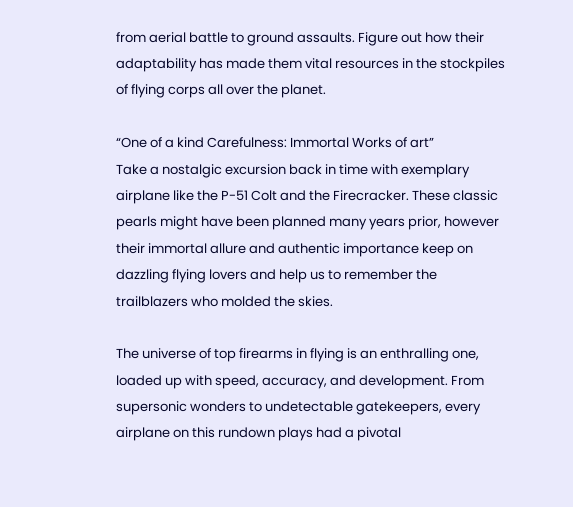from aerial battle to ground assaults. Figure out how their adaptability has made them vital resources in the stockpiles of flying corps all over the planet.

“One of a kind Carefulness: Immortal Works of art”
Take a nostalgic excursion back in time with exemplary airplane like the P-51 Colt and the Firecracker. These classic pearls might have been planned many years prior, however their immortal allure and authentic importance keep on dazzling flying lovers and help us to remember the trailblazers who molded the skies.

The universe of top firearms in flying is an enthralling one, loaded up with speed, accuracy, and development. From supersonic wonders to undetectable gatekeepers, every airplane on this rundown plays had a pivotal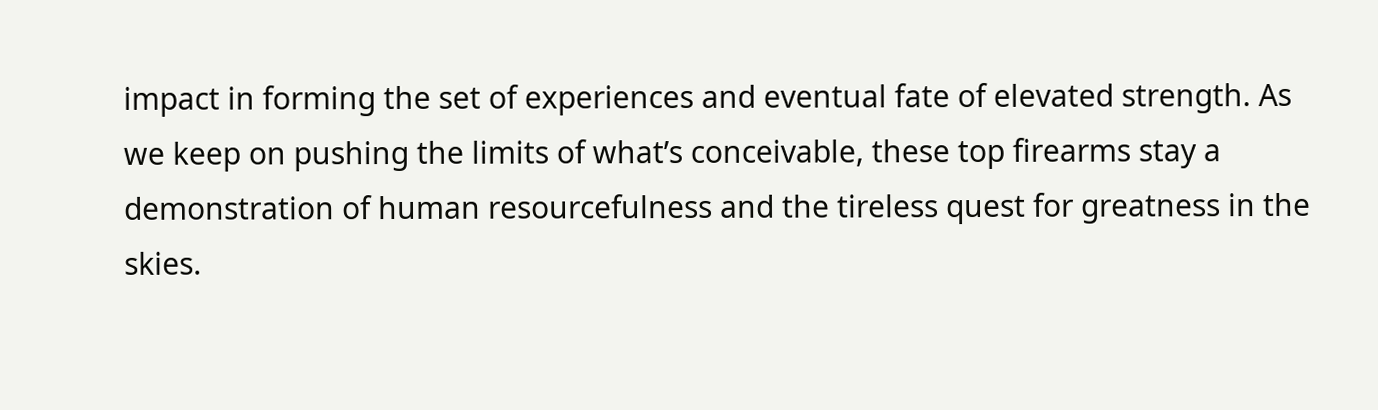impact in forming the set of experiences and eventual fate of elevated strength. As we keep on pushing the limits of what’s conceivable, these top firearms stay a demonstration of human resourcefulness and the tireless quest for greatness in the skies.